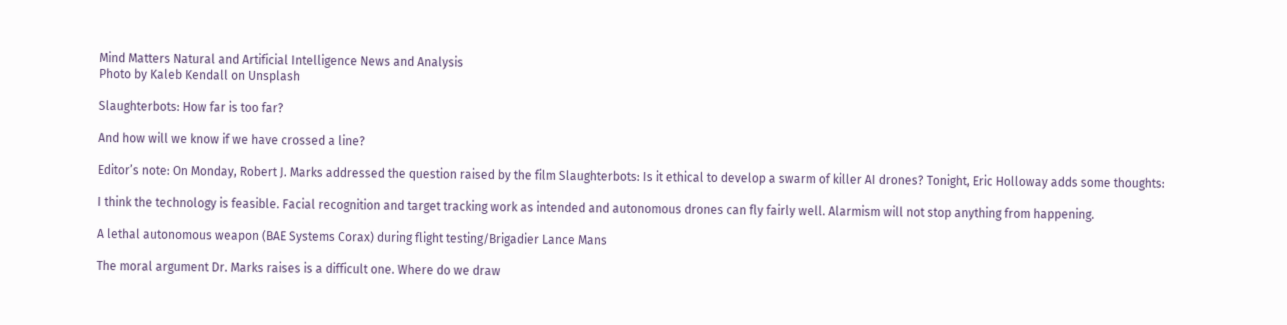Mind Matters Natural and Artificial Intelligence News and Analysis
Photo by Kaleb Kendall on Unsplash

Slaughterbots: How far is too far?

And how will we know if we have crossed a line?

Editor’s note: On Monday, Robert J. Marks addressed the question raised by the film Slaughterbots: Is it ethical to develop a swarm of killer AI drones? Tonight, Eric Holloway adds some thoughts:

I think the technology is feasible. Facial recognition and target tracking work as intended and autonomous drones can fly fairly well. Alarmism will not stop anything from happening.

A lethal autonomous weapon (BAE Systems Corax) during flight testing/Brigadier Lance Mans

The moral argument Dr. Marks raises is a difficult one. Where do we draw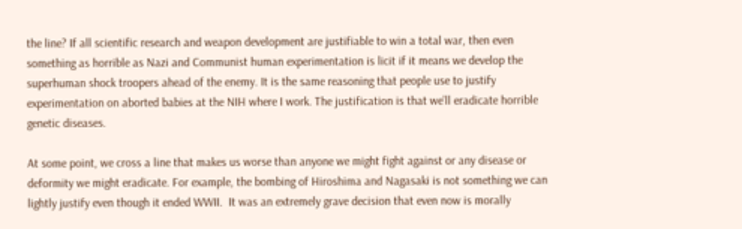the line? If all scientific research and weapon development are justifiable to win a total war, then even something as horrible as Nazi and Communist human experimentation is licit if it means we develop the superhuman shock troopers ahead of the enemy. It is the same reasoning that people use to justify experimentation on aborted babies at the NIH where I work. The justification is that we’ll eradicate horrible genetic diseases.

At some point, we cross a line that makes us worse than anyone we might fight against or any disease or deformity we might eradicate. For example, the bombing of Hiroshima and Nagasaki is not something we can lightly justify even though it ended WWII.  It was an extremely grave decision that even now is morally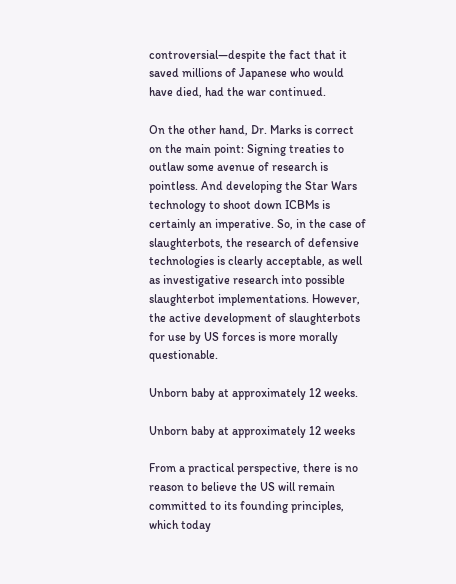controversial—despite the fact that it saved millions of Japanese who would have died, had the war continued.

On the other hand, Dr. Marks is correct on the main point: Signing treaties to outlaw some avenue of research is pointless. And developing the Star Wars technology to shoot down ICBMs is certainly an imperative. So, in the case of slaughterbots, the research of defensive technologies is clearly acceptable, as well as investigative research into possible slaughterbot implementations. However, the active development of slaughterbots for use by US forces is more morally questionable.

Unborn baby at approximately 12 weeks.

Unborn baby at approximately 12 weeks

From a practical perspective, there is no reason to believe the US will remain committed to its founding principles, which today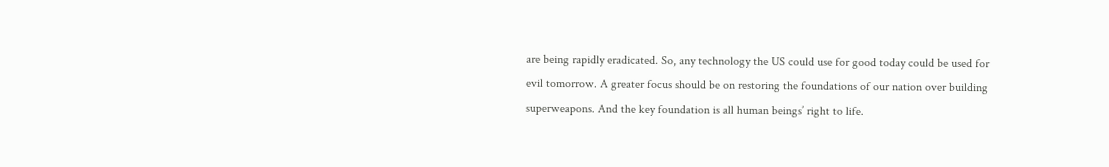are being rapidly eradicated. So, any technology the US could use for good today could be used for evil tomorrow. A greater focus should be on restoring the foundations of our nation over building superweapons. And the key foundation is all human beings’ right to life.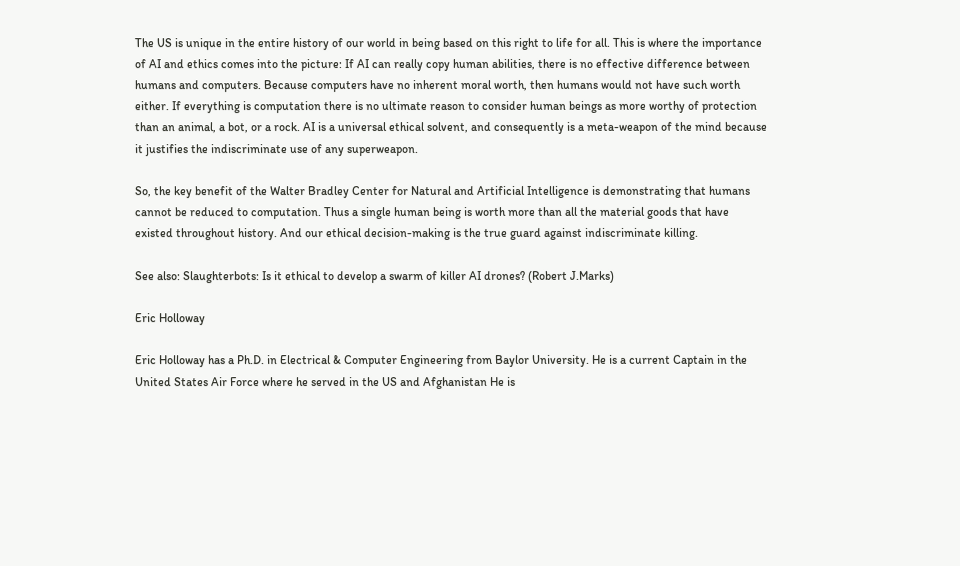The US is unique in the entire history of our world in being based on this right to life for all. This is where the importance of AI and ethics comes into the picture: If AI can really copy human abilities, there is no effective difference between humans and computers. Because computers have no inherent moral worth, then humans would not have such worth either. If everything is computation there is no ultimate reason to consider human beings as more worthy of protection than an animal, a bot, or a rock. AI is a universal ethical solvent, and consequently is a meta-weapon of the mind because it justifies the indiscriminate use of any superweapon.

So, the key benefit of the Walter Bradley Center for Natural and Artificial Intelligence is demonstrating that humans cannot be reduced to computation. Thus a single human being is worth more than all the material goods that have existed throughout history. And our ethical decision-making is the true guard against indiscriminate killing.

See also: Slaughterbots: Is it ethical to develop a swarm of killer AI drones? (Robert J.Marks)

Eric Holloway

Eric Holloway has a Ph.D. in Electrical & Computer Engineering from Baylor University. He is a current Captain in the United States Air Force where he served in the US and Afghanistan He is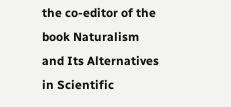the co-editor of the book Naturalism and Its Alternatives in Scientific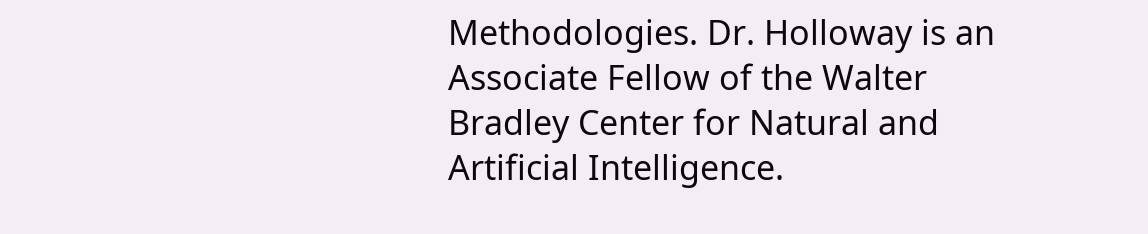Methodologies. Dr. Holloway is an Associate Fellow of the Walter Bradley Center for Natural and Artificial Intelligence.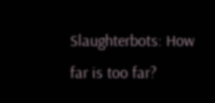Slaughterbots: How far is too far?